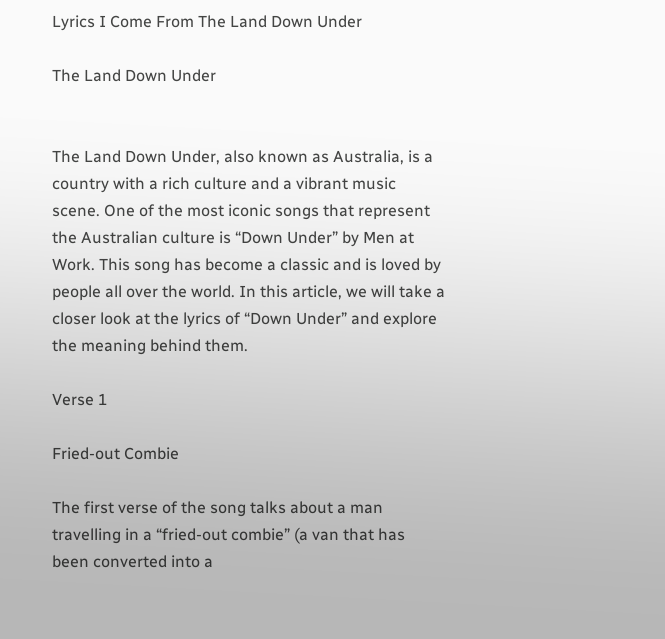Lyrics I Come From The Land Down Under

The Land Down Under


The Land Down Under, also known as Australia, is a country with a rich culture and a vibrant music scene. One of the most iconic songs that represent the Australian culture is “Down Under” by Men at Work. This song has become a classic and is loved by people all over the world. In this article, we will take a closer look at the lyrics of “Down Under” and explore the meaning behind them.

Verse 1

Fried-out Combie

The first verse of the song talks about a man travelling in a “fried-out combie” (a van that has been converted into a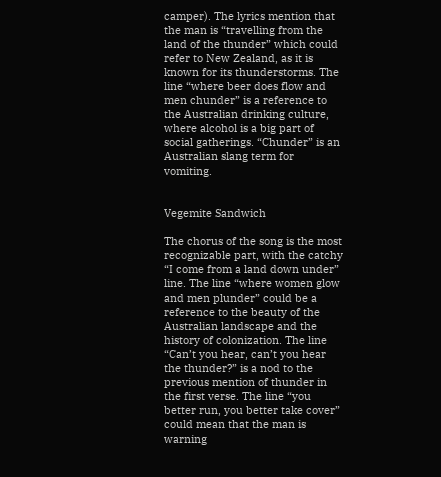camper). The lyrics mention that the man is “travelling from the land of the thunder” which could refer to New Zealand, as it is known for its thunderstorms. The line “where beer does flow and men chunder” is a reference to the Australian drinking culture, where alcohol is a big part of social gatherings. “Chunder” is an Australian slang term for vomiting.


Vegemite Sandwich

The chorus of the song is the most recognizable part, with the catchy “I come from a land down under” line. The line “where women glow and men plunder” could be a reference to the beauty of the Australian landscape and the history of colonization. The line “Can’t you hear, can’t you hear the thunder?” is a nod to the previous mention of thunder in the first verse. The line “you better run, you better take cover” could mean that the man is warning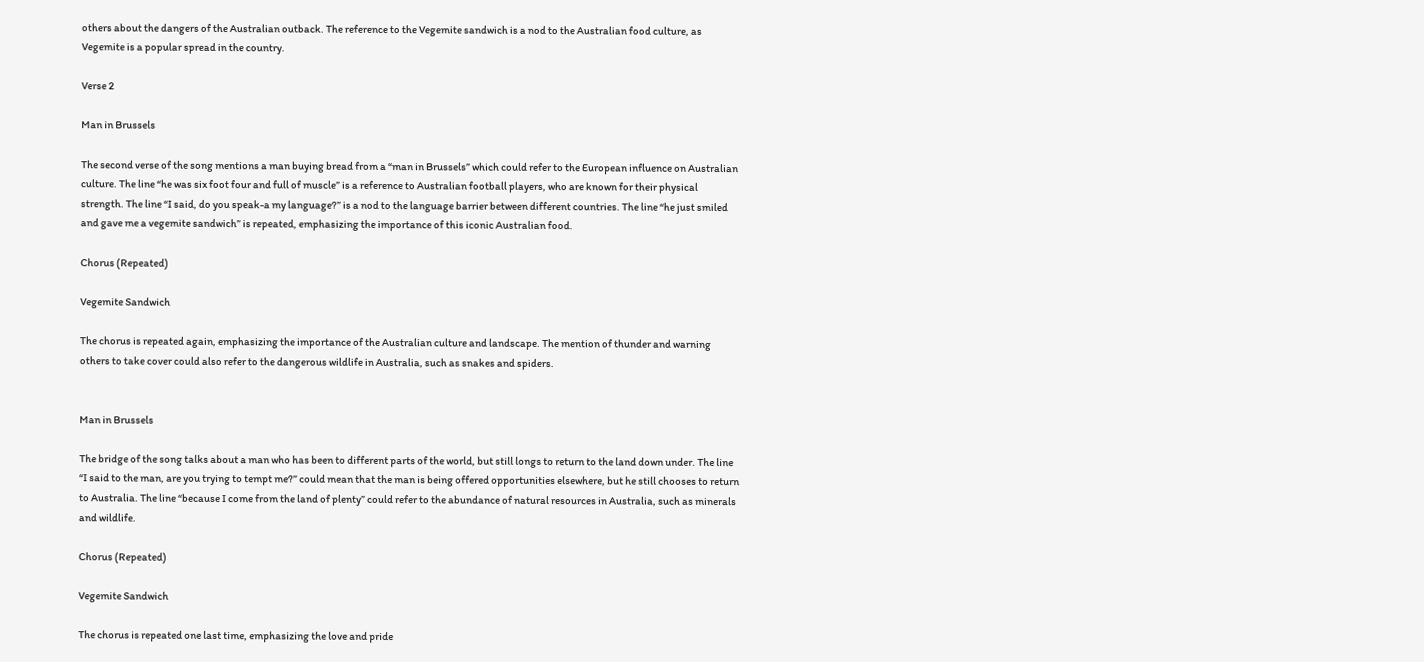others about the dangers of the Australian outback. The reference to the Vegemite sandwich is a nod to the Australian food culture, as Vegemite is a popular spread in the country.

Verse 2

Man in Brussels

The second verse of the song mentions a man buying bread from a “man in Brussels” which could refer to the European influence on Australian culture. The line “he was six foot four and full of muscle” is a reference to Australian football players, who are known for their physical strength. The line “I said, do you speak-a my language?” is a nod to the language barrier between different countries. The line “he just smiled and gave me a vegemite sandwich” is repeated, emphasizing the importance of this iconic Australian food.

Chorus (Repeated)

Vegemite Sandwich

The chorus is repeated again, emphasizing the importance of the Australian culture and landscape. The mention of thunder and warning others to take cover could also refer to the dangerous wildlife in Australia, such as snakes and spiders.


Man in Brussels

The bridge of the song talks about a man who has been to different parts of the world, but still longs to return to the land down under. The line “I said to the man, are you trying to tempt me?” could mean that the man is being offered opportunities elsewhere, but he still chooses to return to Australia. The line “because I come from the land of plenty” could refer to the abundance of natural resources in Australia, such as minerals and wildlife.

Chorus (Repeated)

Vegemite Sandwich

The chorus is repeated one last time, emphasizing the love and pride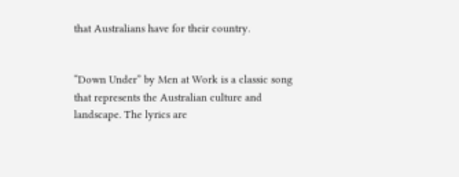that Australians have for their country.


“Down Under” by Men at Work is a classic song that represents the Australian culture and landscape. The lyrics are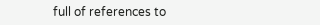full of references to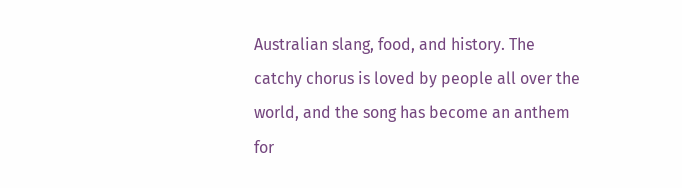Australian slang, food, and history. The catchy chorus is loved by people all over the world, and the song has become an anthem for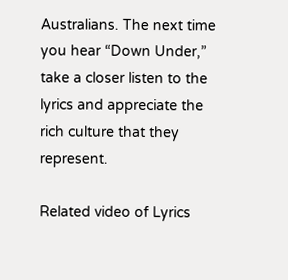Australians. The next time you hear “Down Under,” take a closer listen to the lyrics and appreciate the rich culture that they represent.

Related video of Lyrics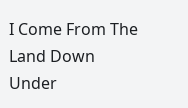I Come From The Land Down Under